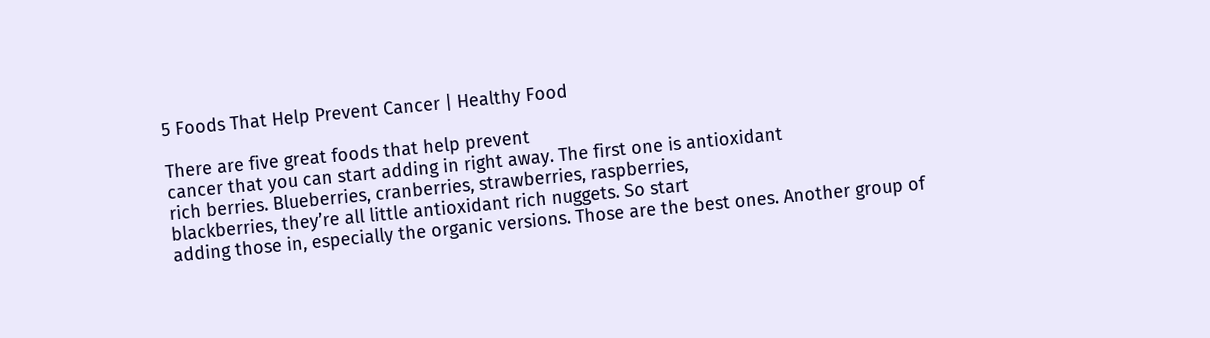5 Foods That Help Prevent Cancer | Healthy Food

There are five great foods that help prevent
cancer that you can start adding in right away. The first one is antioxidant
rich berries. Blueberries, cranberries, strawberries, raspberries,
blackberries, they’re all little antioxidant rich nuggets. So start
adding those in, especially the organic versions. Those are the best ones. Another group of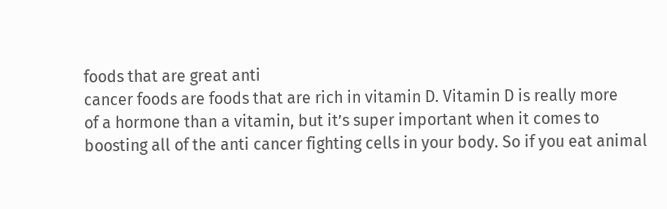foods that are great anti
cancer foods are foods that are rich in vitamin D. Vitamin D is really more
of a hormone than a vitamin, but it’s super important when it comes to
boosting all of the anti cancer fighting cells in your body. So if you eat animal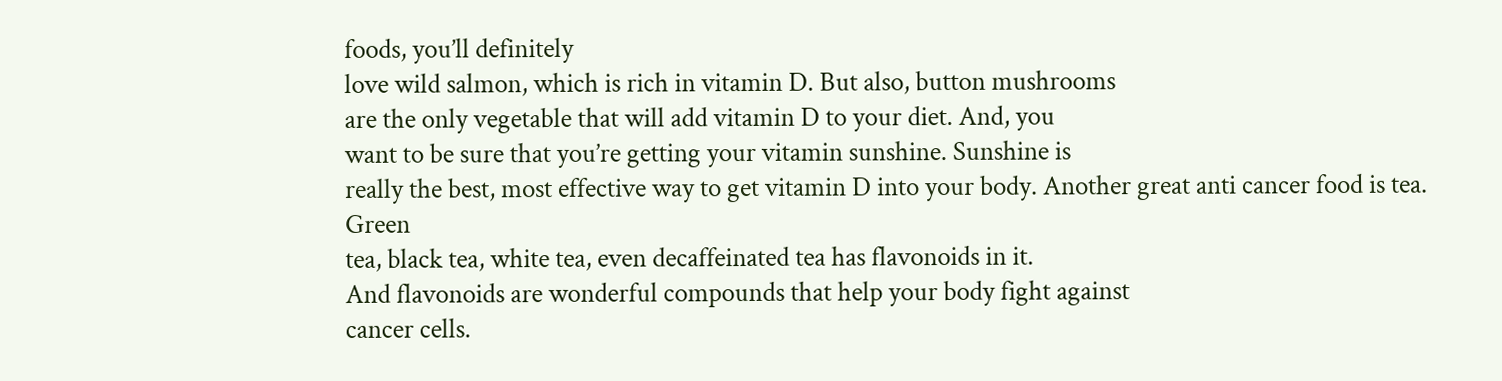foods, you’ll definitely
love wild salmon, which is rich in vitamin D. But also, button mushrooms
are the only vegetable that will add vitamin D to your diet. And, you
want to be sure that you’re getting your vitamin sunshine. Sunshine is
really the best, most effective way to get vitamin D into your body. Another great anti cancer food is tea. Green
tea, black tea, white tea, even decaffeinated tea has flavonoids in it.
And flavonoids are wonderful compounds that help your body fight against
cancer cells.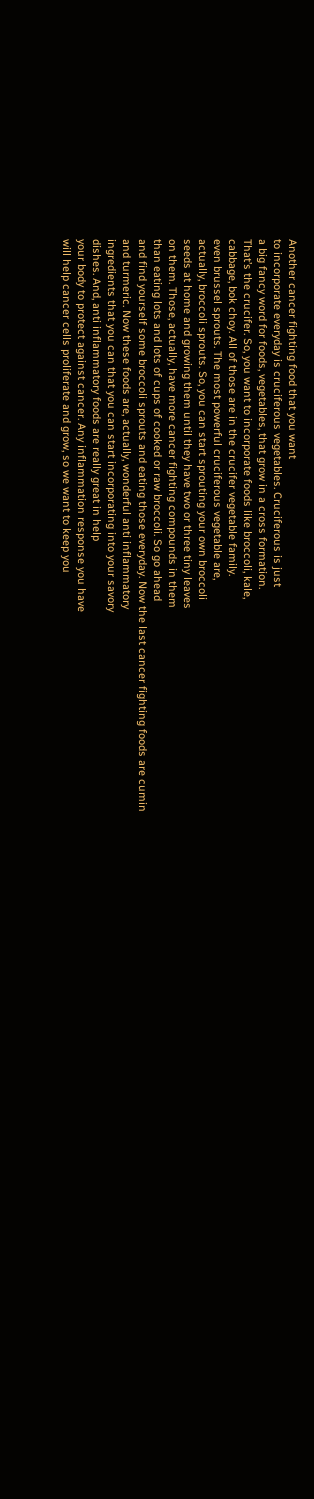Another cancer fighting food that you want
to incorporate everyday is cruciferous vegetables. Cruciferous is just
a big fancy word for foods, vegetables, that grow in a cross formation.
That’s the crucifer. So, you want to incorporate foods like broccoli, kale,
cabbage, bok choy. All of those are in the crucifer vegetable family.
even brussel sprouts. The most powerful cruciferous vegetable are,
actually, broccoli sprouts. So, you can start sprouting your own broccoli
seeds at home and growing them until they have two or three tiny leaves
on them. Those, actually, have more cancer fighting compounds in them
than eating lots and lots of cups of cooked or raw broccoli. So go ahead
and find yourself some broccoli sprouts and eating those everyday. Now the last cancer fighting foods are cumin
and turmeric. Now these foods are, actually, wonderful anti inflammatory
ingredients that you can that you can start incorporating into your savory
dishes. And, anti inflammatory foods are really great in help
your body to protect against cancer. Any inflammation response you have
will help cancer cells proliferate and grow, so we want to keep you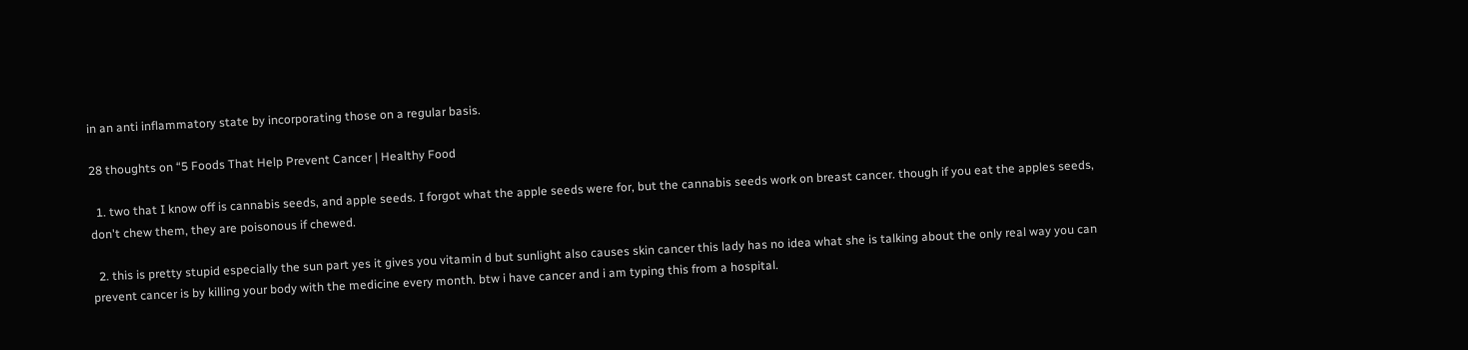in an anti inflammatory state by incorporating those on a regular basis.

28 thoughts on “5 Foods That Help Prevent Cancer | Healthy Food

  1. two that I know off is cannabis seeds, and apple seeds. I forgot what the apple seeds were for, but the cannabis seeds work on breast cancer. though if you eat the apples seeds, don't chew them, they are poisonous if chewed.

  2. this is pretty stupid especially the sun part yes it gives you vitamin d but sunlight also causes skin cancer this lady has no idea what she is talking about the only real way you can prevent cancer is by killing your body with the medicine every month. btw i have cancer and i am typing this from a hospital.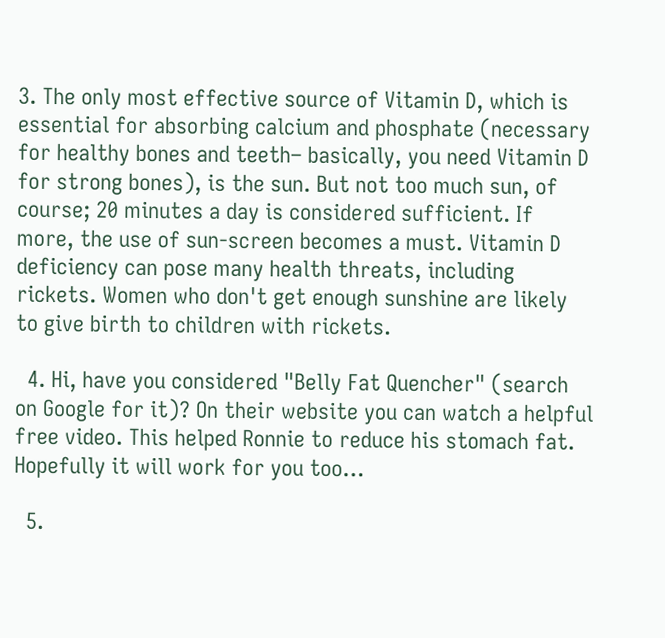3. The only most effective source of Vitamin D, which is essential for absorbing calcium and phosphate (necessary for healthy bones and teeth– basically, you need Vitamin D for strong bones), is the sun. But not too much sun, of course; 20 minutes a day is considered sufficient. If more, the use of sun-screen becomes a must. Vitamin D deficiency can pose many health threats, including rickets. Women who don't get enough sunshine are likely to give birth to children with rickets.

  4. Hi, have you considered "Belly Fat Quencher" (search on Google for it)? On their website you can watch a helpful free video. This helped Ronnie to reduce his stomach fat. Hopefully it will work for you too…

  5.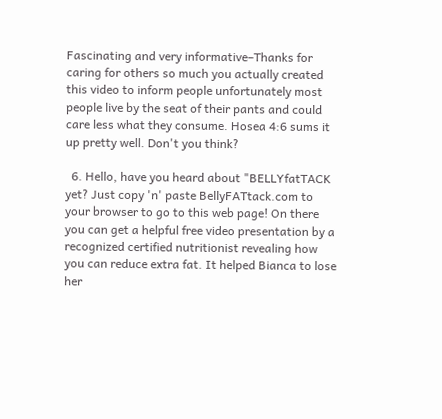Fascinating and very informative–Thanks for caring for others so much you actually created this video to inform people unfortunately most people live by the seat of their pants and could care less what they consume. Hosea 4:6 sums it up pretty well. Don't you think?

  6. Hello, have you heard about "BELLYfatTACK yet? Just copy 'n' paste BellyFATtack.com to your browser to go to this web page! On there you can get a helpful free video presentation by a recognized certified nutritionist revealing how you can reduce extra fat. It helped Bianca to lose her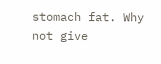stomach fat. Why not give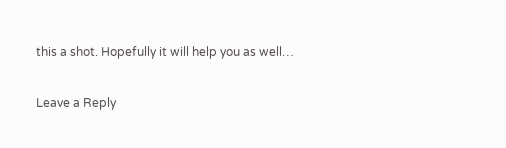this a shot. Hopefully it will help you as well…

Leave a Reply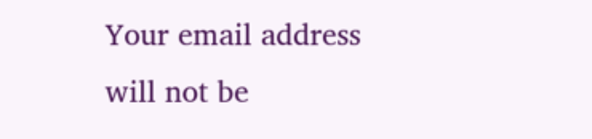Your email address will not be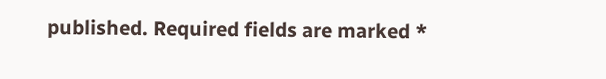published. Required fields are marked *